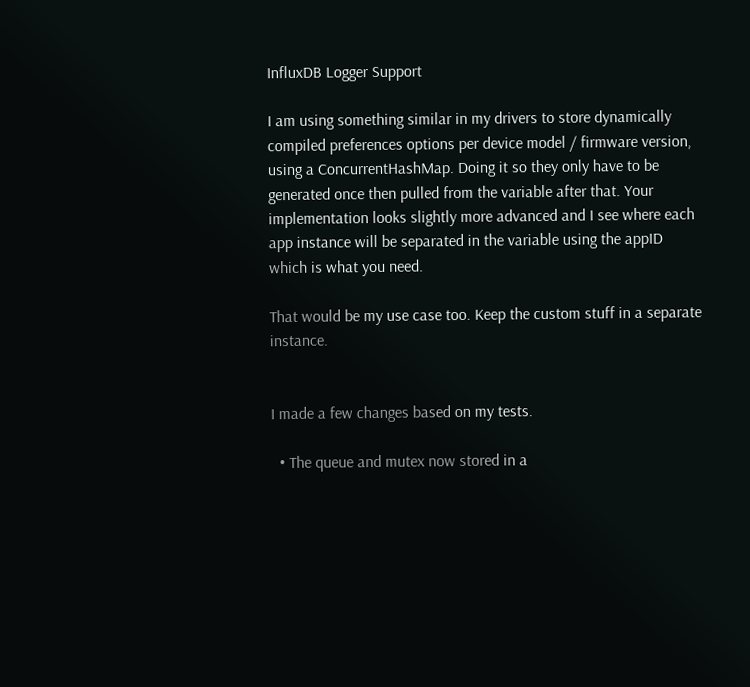InfluxDB Logger Support

I am using something similar in my drivers to store dynamically compiled preferences options per device model / firmware version, using a ConcurrentHashMap. Doing it so they only have to be generated once then pulled from the variable after that. Your implementation looks slightly more advanced and I see where each app instance will be separated in the variable using the appID which is what you need.

That would be my use case too. Keep the custom stuff in a separate instance.


I made a few changes based on my tests.

  • The queue and mutex now stored in a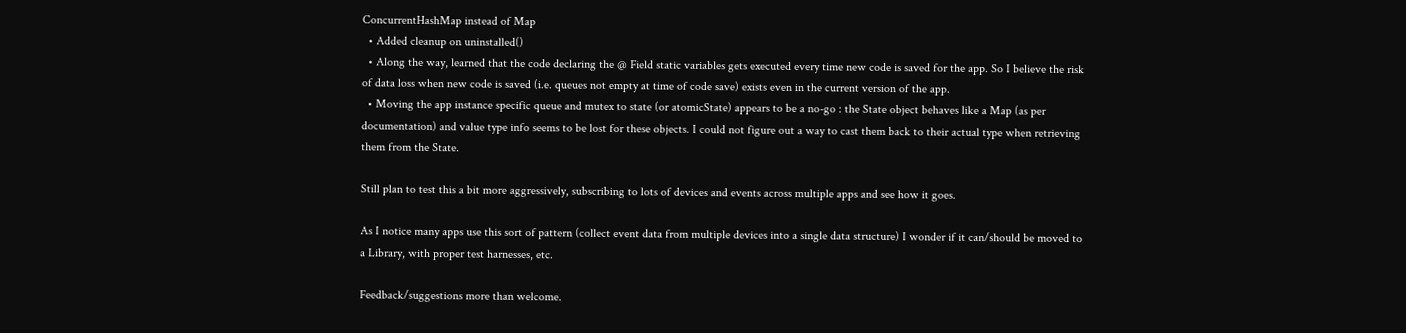ConcurrentHashMap instead of Map
  • Added cleanup on uninstalled()
  • Along the way, learned that the code declaring the @ Field static variables gets executed every time new code is saved for the app. So I believe the risk of data loss when new code is saved (i.e. queues not empty at time of code save) exists even in the current version of the app.
  • Moving the app instance specific queue and mutex to state (or atomicState) appears to be a no-go : the State object behaves like a Map (as per documentation) and value type info seems to be lost for these objects. I could not figure out a way to cast them back to their actual type when retrieving them from the State.

Still plan to test this a bit more aggressively, subscribing to lots of devices and events across multiple apps and see how it goes.

As I notice many apps use this sort of pattern (collect event data from multiple devices into a single data structure) I wonder if it can/should be moved to a Library, with proper test harnesses, etc.

Feedback/suggestions more than welcome.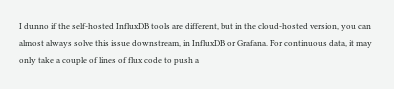I dunno if the self-hosted InfluxDB tools are different, but in the cloud-hosted version, you can almost always solve this issue downstream, in InfluxDB or Grafana. For continuous data, it may only take a couple of lines of flux code to push a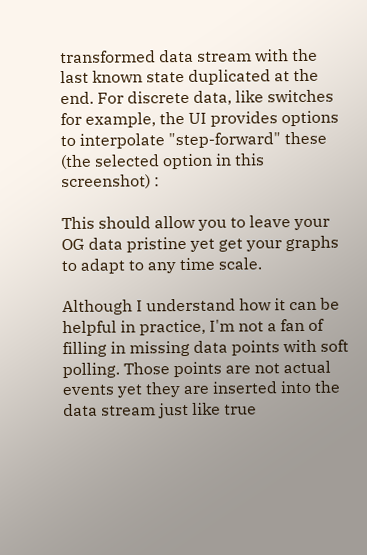transformed data stream with the last known state duplicated at the end. For discrete data, like switches for example, the UI provides options to interpolate "step-forward" these (the selected option in this screenshot) :

This should allow you to leave your OG data pristine yet get your graphs to adapt to any time scale.

Although I understand how it can be helpful in practice, I'm not a fan of filling in missing data points with soft polling. Those points are not actual events yet they are inserted into the data stream just like true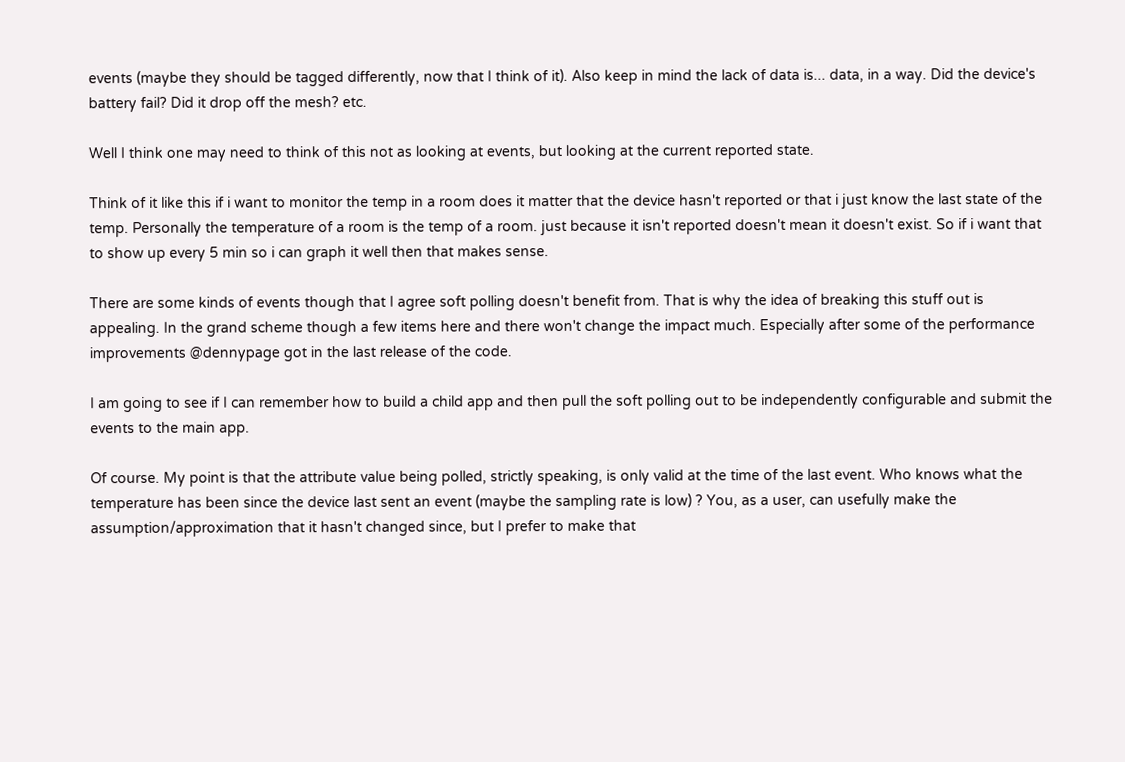events (maybe they should be tagged differently, now that I think of it). Also keep in mind the lack of data is... data, in a way. Did the device's battery fail? Did it drop off the mesh? etc.

Well I think one may need to think of this not as looking at events, but looking at the current reported state.

Think of it like this if i want to monitor the temp in a room does it matter that the device hasn't reported or that i just know the last state of the temp. Personally the temperature of a room is the temp of a room. just because it isn't reported doesn't mean it doesn't exist. So if i want that to show up every 5 min so i can graph it well then that makes sense.

There are some kinds of events though that I agree soft polling doesn't benefit from. That is why the idea of breaking this stuff out is appealing. In the grand scheme though a few items here and there won't change the impact much. Especially after some of the performance improvements @dennypage got in the last release of the code.

I am going to see if I can remember how to build a child app and then pull the soft polling out to be independently configurable and submit the events to the main app.

Of course. My point is that the attribute value being polled, strictly speaking, is only valid at the time of the last event. Who knows what the temperature has been since the device last sent an event (maybe the sampling rate is low) ? You, as a user, can usefully make the assumption/approximation that it hasn't changed since, but I prefer to make that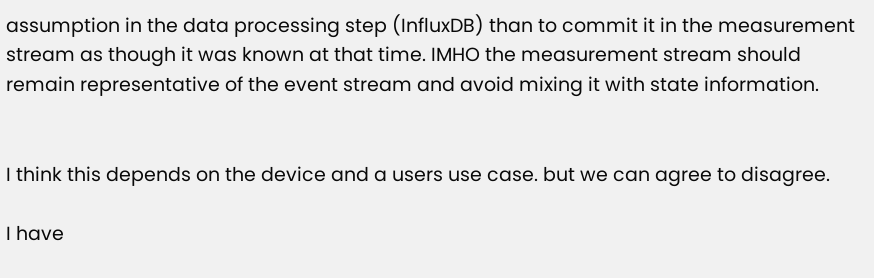assumption in the data processing step (InfluxDB) than to commit it in the measurement stream as though it was known at that time. IMHO the measurement stream should remain representative of the event stream and avoid mixing it with state information.


I think this depends on the device and a users use case. but we can agree to disagree.

I have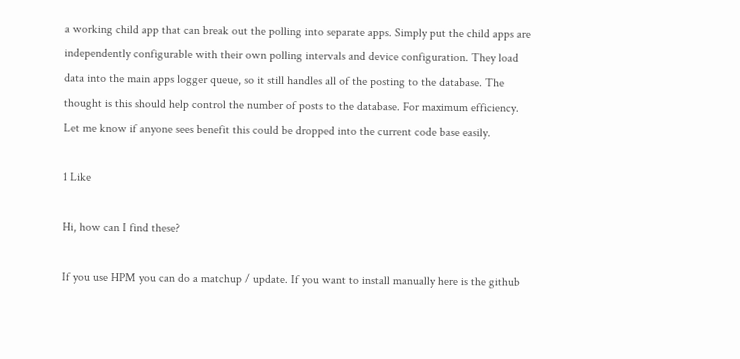a working child app that can break out the polling into separate apps. Simply put the child apps are independently configurable with their own polling intervals and device configuration. They load data into the main apps logger queue, so it still handles all of the posting to the database. The thought is this should help control the number of posts to the database. For maximum efficiency. Let me know if anyone sees benefit this could be dropped into the current code base easily.

1 Like

Hi, how can I find these?

If you use HPM you can do a matchup / update. If you want to install manually here is the github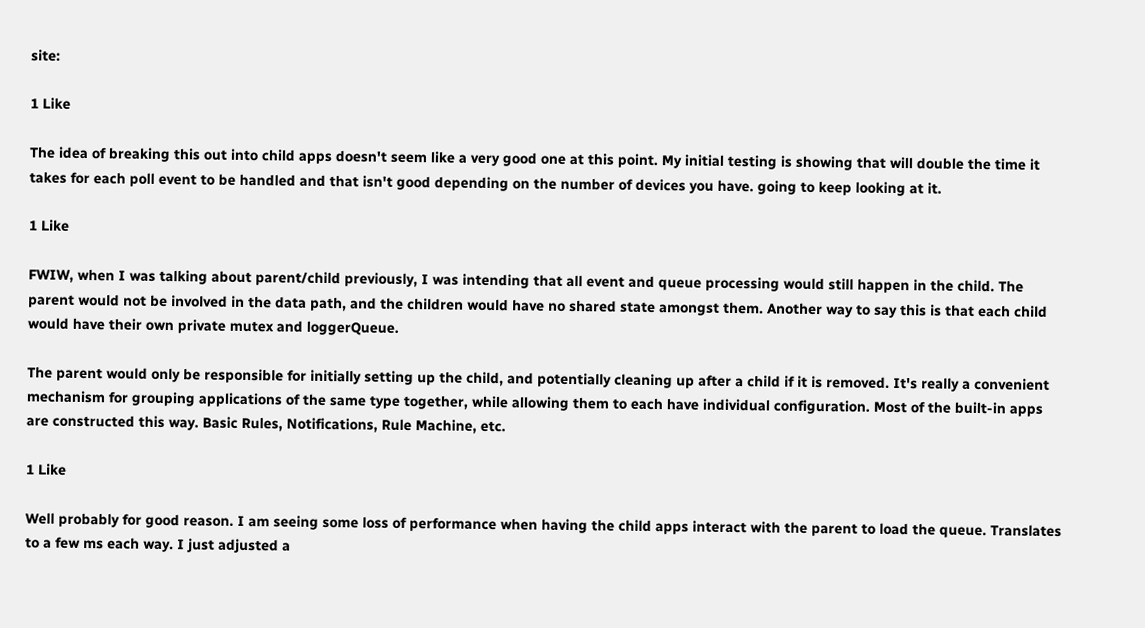site:

1 Like

The idea of breaking this out into child apps doesn't seem like a very good one at this point. My initial testing is showing that will double the time it takes for each poll event to be handled and that isn't good depending on the number of devices you have. going to keep looking at it.

1 Like

FWIW, when I was talking about parent/child previously, I was intending that all event and queue processing would still happen in the child. The parent would not be involved in the data path, and the children would have no shared state amongst them. Another way to say this is that each child would have their own private mutex and loggerQueue.

The parent would only be responsible for initially setting up the child, and potentially cleaning up after a child if it is removed. It's really a convenient mechanism for grouping applications of the same type together, while allowing them to each have individual configuration. Most of the built-in apps are constructed this way. Basic Rules, Notifications, Rule Machine, etc.

1 Like

Well probably for good reason. I am seeing some loss of performance when having the child apps interact with the parent to load the queue. Translates to a few ms each way. I just adjusted a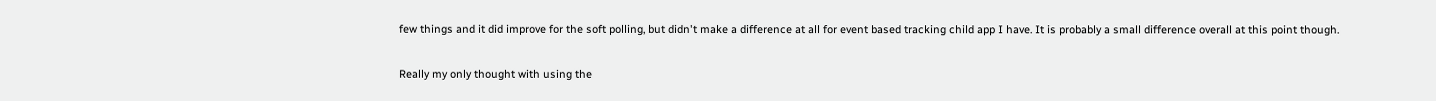few things and it did improve for the soft polling, but didn't make a difference at all for event based tracking child app I have. It is probably a small difference overall at this point though.

Really my only thought with using the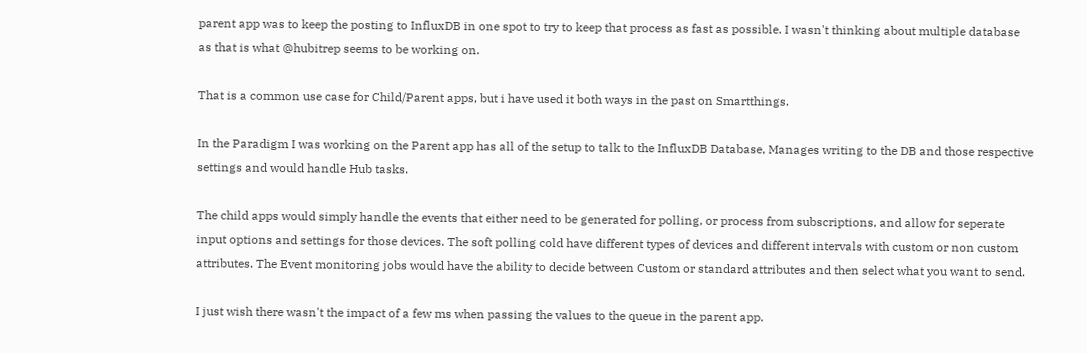parent app was to keep the posting to InfluxDB in one spot to try to keep that process as fast as possible. I wasn't thinking about multiple database as that is what @hubitrep seems to be working on.

That is a common use case for Child/Parent apps, but i have used it both ways in the past on Smartthings.

In the Paradigm I was working on the Parent app has all of the setup to talk to the InfluxDB Database, Manages writing to the DB and those respective settings and would handle Hub tasks.

The child apps would simply handle the events that either need to be generated for polling, or process from subscriptions, and allow for seperate input options and settings for those devices. The soft polling cold have different types of devices and different intervals with custom or non custom attributes. The Event monitoring jobs would have the ability to decide between Custom or standard attributes and then select what you want to send.

I just wish there wasn't the impact of a few ms when passing the values to the queue in the parent app.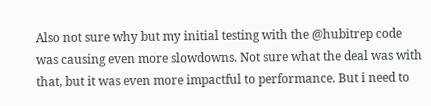Also not sure why but my initial testing with the @hubitrep code was causing even more slowdowns. Not sure what the deal was with that, but it was even more impactful to performance. But i need to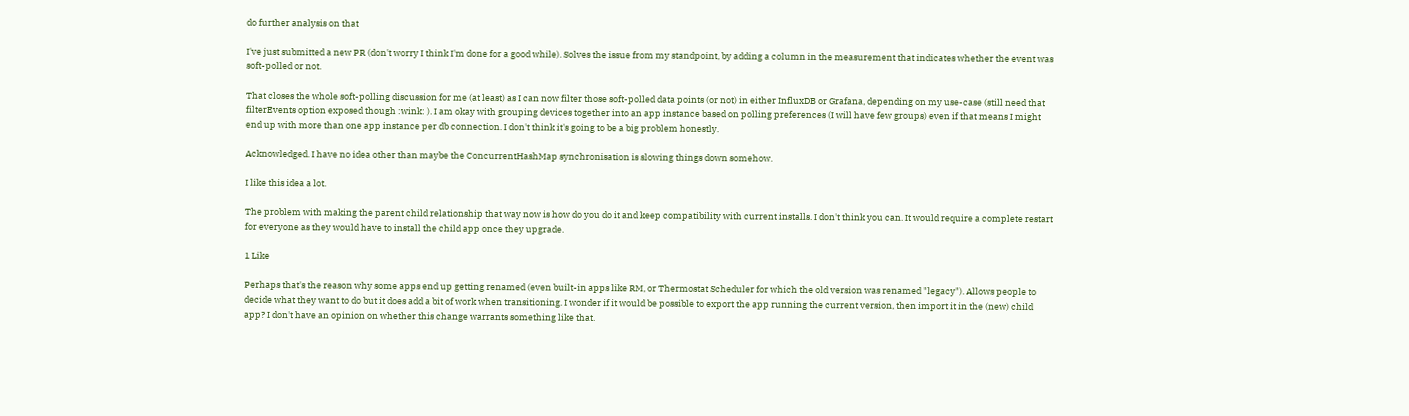do further analysis on that

I've just submitted a new PR (don't worry I think I'm done for a good while). Solves the issue from my standpoint, by adding a column in the measurement that indicates whether the event was soft-polled or not.

That closes the whole soft-polling discussion for me (at least) as I can now filter those soft-polled data points (or not) in either InfluxDB or Grafana, depending on my use-case (still need that filterEvents option exposed though :wink: ). I am okay with grouping devices together into an app instance based on polling preferences (I will have few groups) even if that means I might end up with more than one app instance per db connection. I don't think it's going to be a big problem honestly.

Acknowledged. I have no idea other than maybe the ConcurrentHashMap synchronisation is slowing things down somehow.

I like this idea a lot.

The problem with making the parent child relationship that way now is how do you do it and keep compatibility with current installs. I don't think you can. It would require a complete restart for everyone as they would have to install the child app once they upgrade.

1 Like

Perhaps that's the reason why some apps end up getting renamed (even built-in apps like RM, or Thermostat Scheduler for which the old version was renamed "legacy"). Allows people to decide what they want to do but it does add a bit of work when transitioning. I wonder if it would be possible to export the app running the current version, then import it in the (new) child app? I don't have an opinion on whether this change warrants something like that.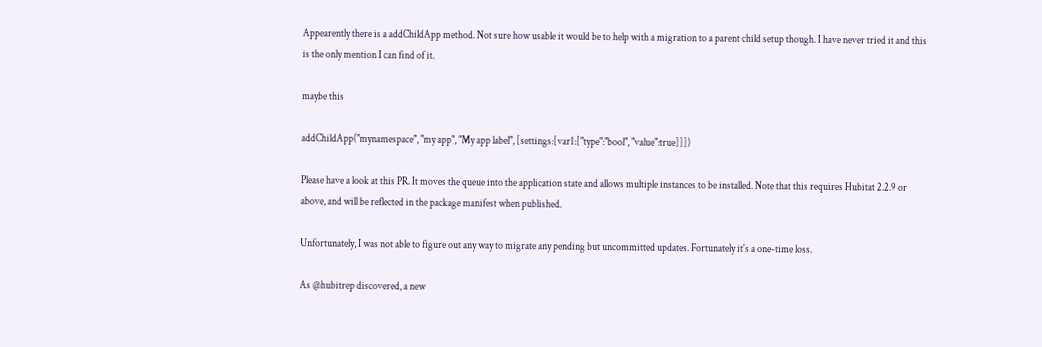Appearently there is a addChildApp method. Not sure how usable it would be to help with a migration to a parent child setup though. I have never tried it and this is the only mention I can find of it.

maybe this

addChildApp("mynamespace", "my app", "My app label", [settings:[var1:["type":"bool", "value":true]]])

Please have a look at this PR. It moves the queue into the application state and allows multiple instances to be installed. Note that this requires Hubitat 2.2.9 or above, and will be reflected in the package manifest when published.

Unfortunately, I was not able to figure out any way to migrate any pending but uncommitted updates. Fortunately it's a one-time loss.

As @hubitrep discovered, a new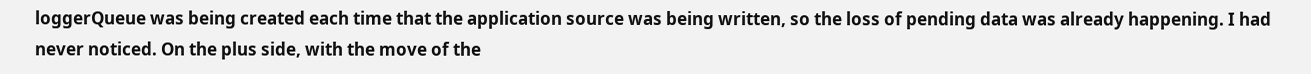loggerQueue was being created each time that the application source was being written, so the loss of pending data was already happening. I had never noticed. On the plus side, with the move of the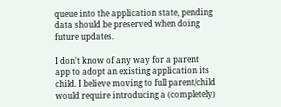queue into the application state, pending data should be preserved when doing future updates.

I don't know of any way for a parent app to adopt an existing application its child. I believe moving to full parent/child would require introducing a (completely)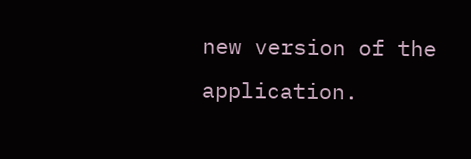new version of the application.